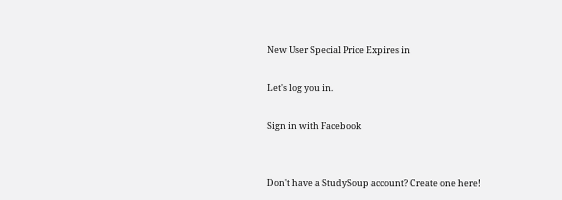New User Special Price Expires in

Let's log you in.

Sign in with Facebook


Don't have a StudySoup account? Create one here!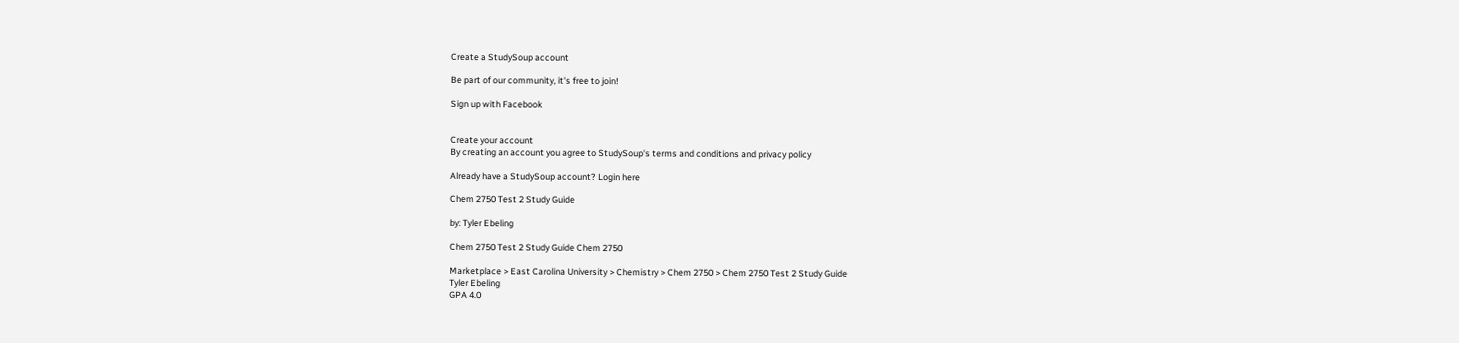Create a StudySoup account

Be part of our community, it's free to join!

Sign up with Facebook


Create your account
By creating an account you agree to StudySoup's terms and conditions and privacy policy

Already have a StudySoup account? Login here

Chem 2750 Test 2 Study Guide

by: Tyler Ebeling

Chem 2750 Test 2 Study Guide Chem 2750

Marketplace > East Carolina University > Chemistry > Chem 2750 > Chem 2750 Test 2 Study Guide
Tyler Ebeling
GPA 4.0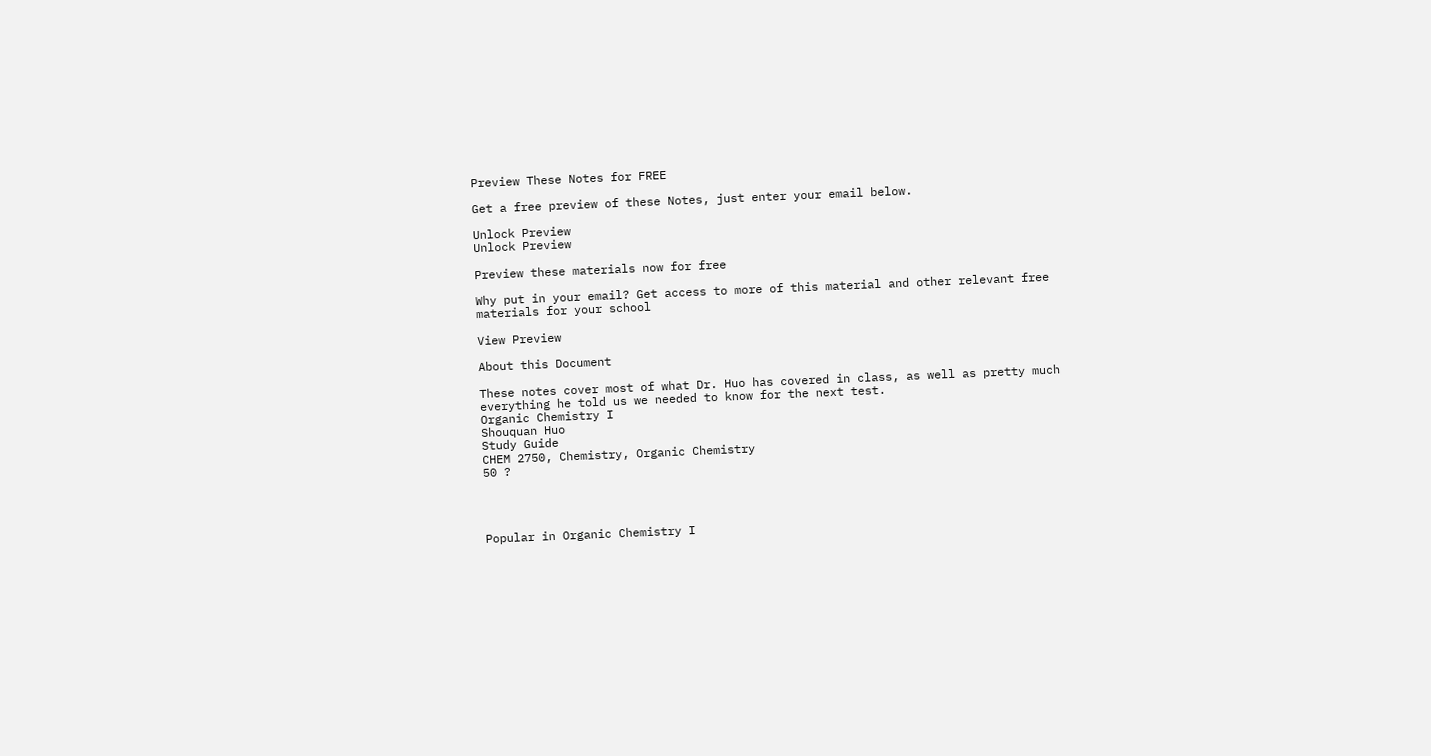Preview These Notes for FREE

Get a free preview of these Notes, just enter your email below.

Unlock Preview
Unlock Preview

Preview these materials now for free

Why put in your email? Get access to more of this material and other relevant free materials for your school

View Preview

About this Document

These notes cover most of what Dr. Huo has covered in class, as well as pretty much everything he told us we needed to know for the next test.
Organic Chemistry I
Shouquan Huo
Study Guide
CHEM 2750, Chemistry, Organic Chemistry
50 ?




Popular in Organic Chemistry I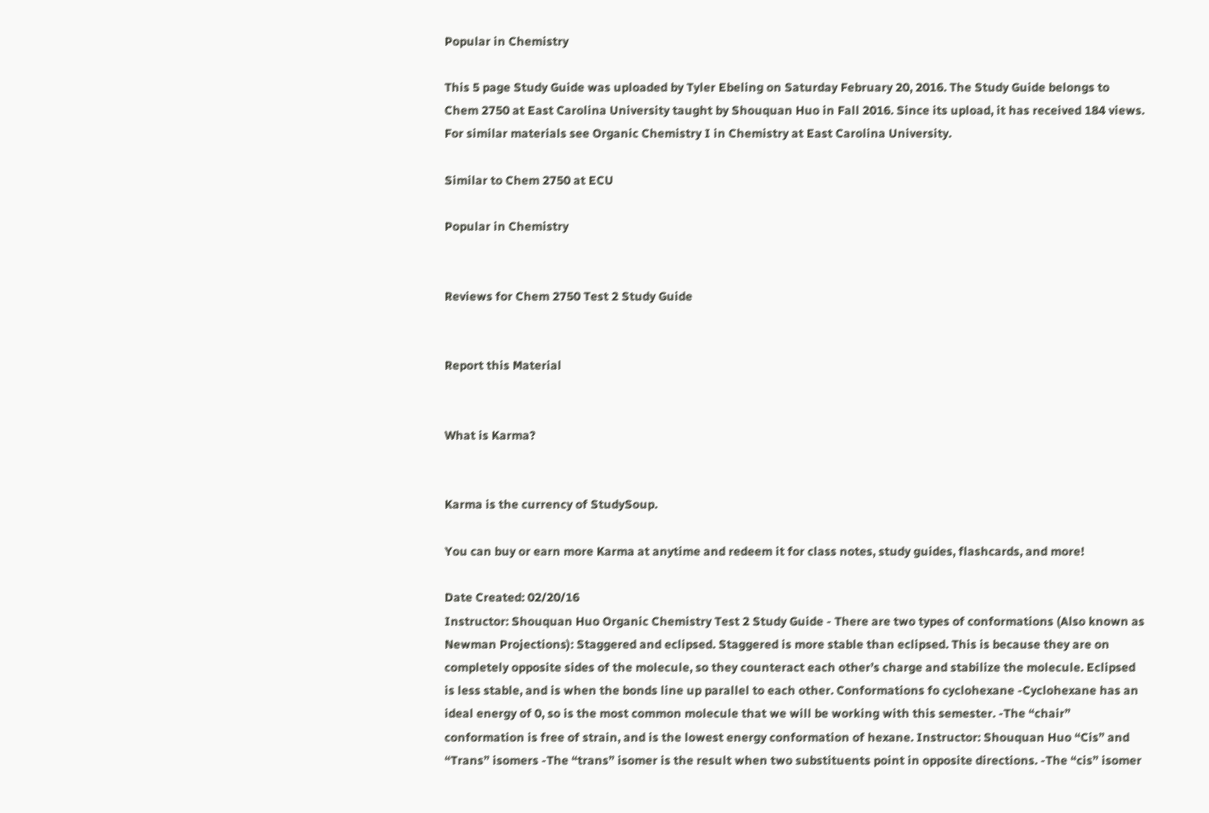Popular in Chemistry

This 5 page Study Guide was uploaded by Tyler Ebeling on Saturday February 20, 2016. The Study Guide belongs to Chem 2750 at East Carolina University taught by Shouquan Huo in Fall 2016. Since its upload, it has received 184 views. For similar materials see Organic Chemistry I in Chemistry at East Carolina University.

Similar to Chem 2750 at ECU

Popular in Chemistry


Reviews for Chem 2750 Test 2 Study Guide


Report this Material


What is Karma?


Karma is the currency of StudySoup.

You can buy or earn more Karma at anytime and redeem it for class notes, study guides, flashcards, and more!

Date Created: 02/20/16
Instructor: Shouquan Huo Organic Chemistry Test 2 Study Guide - There are two types of conformations (Also known as Newman Projections): Staggered and eclipsed. Staggered is more stable than eclipsed. This is because they are on completely opposite sides of the molecule, so they counteract each other’s charge and stabilize the molecule. Eclipsed is less stable, and is when the bonds line up parallel to each other. Conformations fo cyclohexane -Cyclohexane has an ideal energy of 0, so is the most common molecule that we will be working with this semester. -The “chair” conformation is free of strain, and is the lowest energy conformation of hexane. Instructor: Shouquan Huo “Cis” and “Trans” isomers -The “trans” isomer is the result when two substituents point in opposite directions. -The “cis” isomer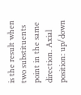is the result when two substituents point in the same direction. Axial position: up/down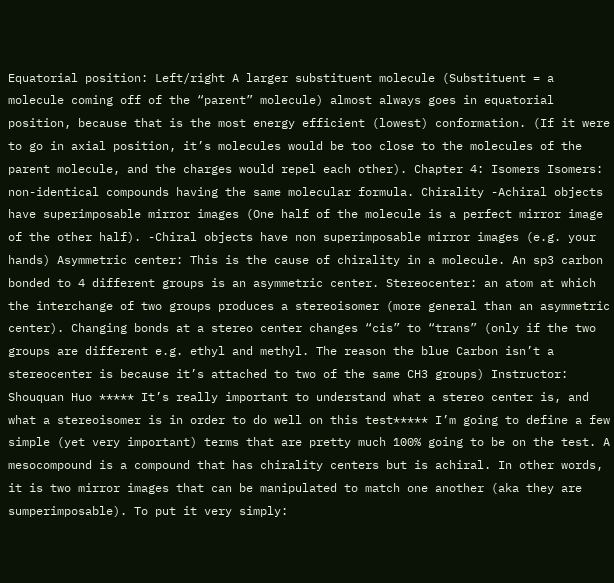Equatorial position: Left/right A larger substituent molecule (Substituent = a molecule coming off of the “parent” molecule) almost always goes in equatorial position, because that is the most energy efficient (lowest) conformation. (If it were to go in axial position, it’s molecules would be too close to the molecules of the parent molecule, and the charges would repel each other). Chapter 4: Isomers Isomers: non-identical compounds having the same molecular formula. Chirality -Achiral objects have superimposable mirror images (One half of the molecule is a perfect mirror image of the other half). -Chiral objects have non superimposable mirror images (e.g. your hands) Asymmetric center: This is the cause of chirality in a molecule. An sp3 carbon bonded to 4 different groups is an asymmetric center. Stereocenter: an atom at which the interchange of two groups produces a stereoisomer (more general than an asymmetric center). Changing bonds at a stereo center changes “cis” to “trans” (only if the two groups are different e.g. ethyl and methyl. The reason the blue Carbon isn’t a stereocenter is because it’s attached to two of the same CH3 groups) Instructor: Shouquan Huo ***** It’s really important to understand what a stereo center is, and what a stereoisomer is in order to do well on this test***** I’m going to define a few simple (yet very important) terms that are pretty much 100% going to be on the test. A mesocompound is a compound that has chirality centers but is achiral. In other words, it is two mirror images that can be manipulated to match one another (aka they are sumperimposable). To put it very simply: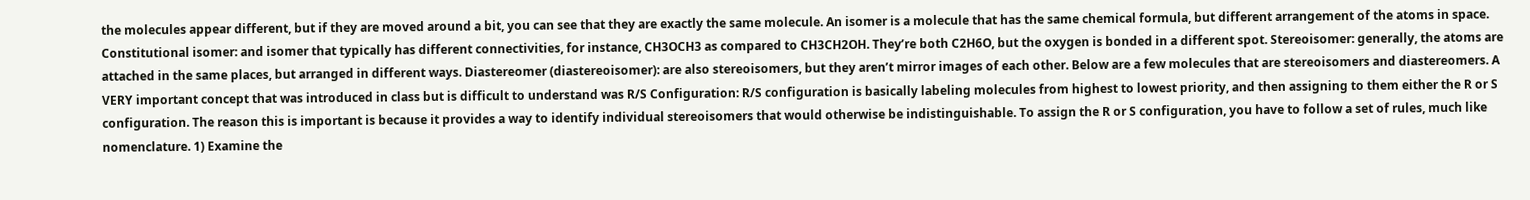the molecules appear different, but if they are moved around a bit, you can see that they are exactly the same molecule. An isomer is a molecule that has the same chemical formula, but different arrangement of the atoms in space. Constitutional isomer: and isomer that typically has different connectivities, for instance, CH3OCH3 as compared to CH3CH2OH. They’re both C2H6O, but the oxygen is bonded in a different spot. Stereoisomer: generally, the atoms are attached in the same places, but arranged in different ways. Diastereomer (diastereoisomer): are also stereoisomers, but they aren’t mirror images of each other. Below are a few molecules that are stereoisomers and diastereomers. A VERY important concept that was introduced in class but is difficult to understand was R/S Configuration: R/S configuration is basically labeling molecules from highest to lowest priority, and then assigning to them either the R or S configuration. The reason this is important is because it provides a way to identify individual stereoisomers that would otherwise be indistinguishable. To assign the R or S configuration, you have to follow a set of rules, much like nomenclature. 1) Examine the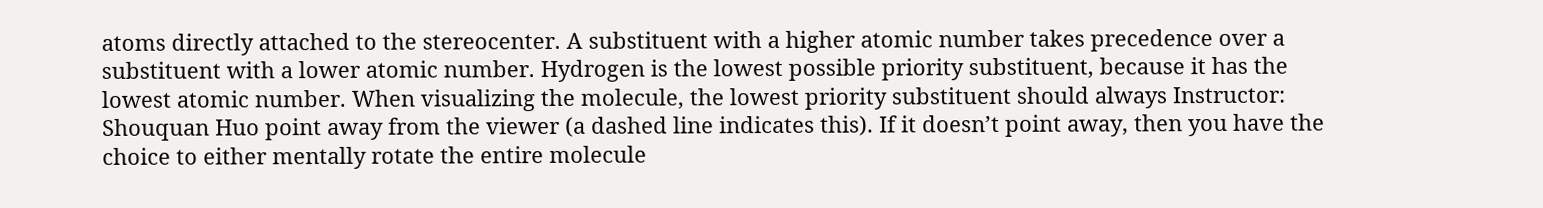atoms directly attached to the stereocenter. A substituent with a higher atomic number takes precedence over a substituent with a lower atomic number. Hydrogen is the lowest possible priority substituent, because it has the lowest atomic number. When visualizing the molecule, the lowest priority substituent should always Instructor: Shouquan Huo point away from the viewer (a dashed line indicates this). If it doesn’t point away, then you have the choice to either mentally rotate the entire molecule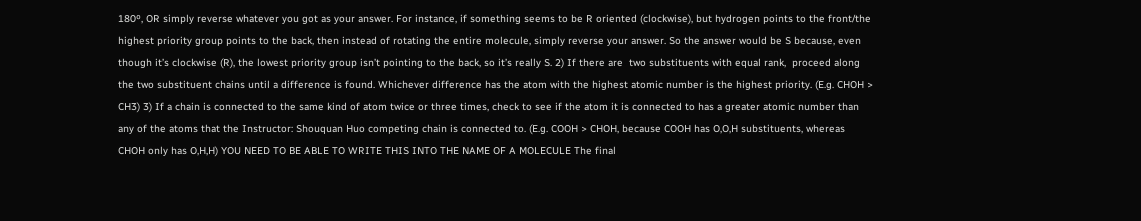180º, OR simply reverse whatever you got as your answer. For instance, if something seems to be R oriented (clockwise), but hydrogen points to the front/the highest priority group points to the back, then instead of rotating the entire molecule, simply reverse your answer. So the answer would be S because, even though it’s clockwise (R), the lowest priority group isn’t pointing to the back, so it’s really S. 2) If there are  two substituents with equal rank,  proceed along the two substituent chains until a difference is found. Whichever difference has the atom with the highest atomic number is the highest priority. (E.g. CHOH > CH3) 3) If a chain is connected to the same kind of atom twice or three times, check to see if the atom it is connected to has a greater atomic number than any of the atoms that the Instructor: Shouquan Huo competing chain is connected to. (E.g. COOH > CHOH, because COOH has O,O,H substituents, whereas CHOH only has O,H,H) YOU NEED TO BE ABLE TO WRITE THIS INTO THE NAME OF A MOLECULE The final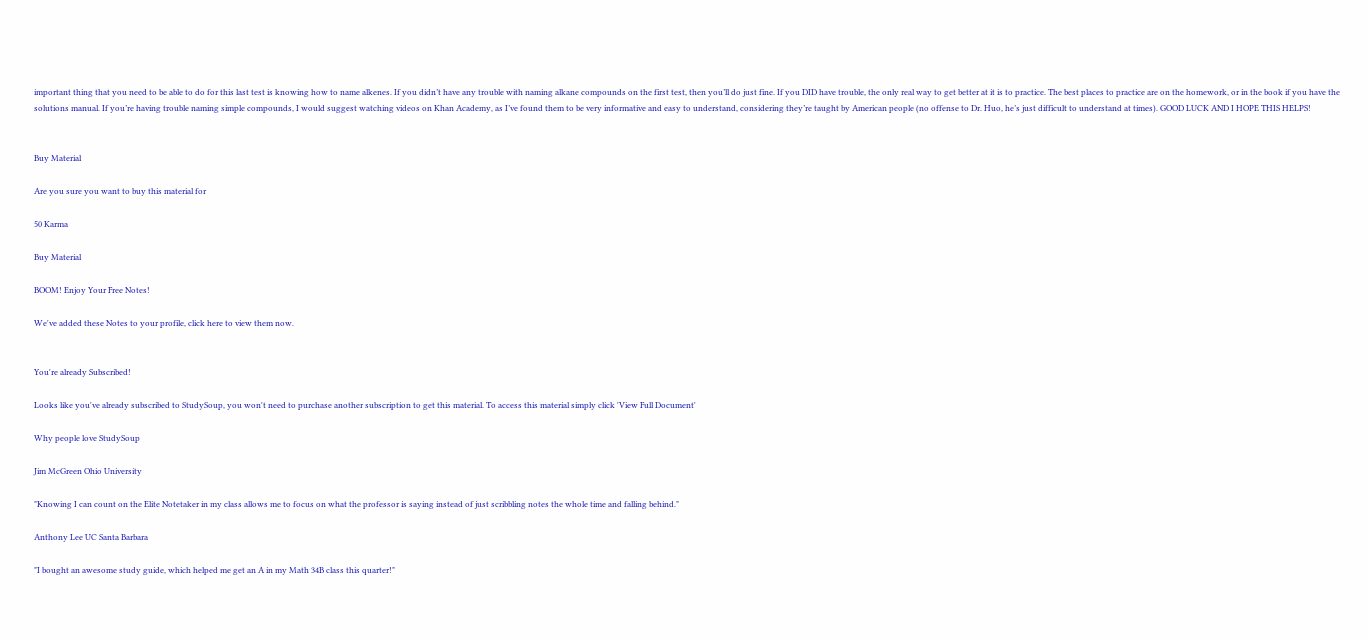important thing that you need to be able to do for this last test is knowing how to name alkenes. If you didn’t have any trouble with naming alkane compounds on the first test, then you’ll do just fine. If you DID have trouble, the only real way to get better at it is to practice. The best places to practice are on the homework, or in the book if you have the solutions manual. If you’re having trouble naming simple compounds, I would suggest watching videos on Khan Academy, as I’ve found them to be very informative and easy to understand, considering they’re taught by American people (no offense to Dr. Huo, he’s just difficult to understand at times). GOOD LUCK AND I HOPE THIS HELPS!


Buy Material

Are you sure you want to buy this material for

50 Karma

Buy Material

BOOM! Enjoy Your Free Notes!

We've added these Notes to your profile, click here to view them now.


You're already Subscribed!

Looks like you've already subscribed to StudySoup, you won't need to purchase another subscription to get this material. To access this material simply click 'View Full Document'

Why people love StudySoup

Jim McGreen Ohio University

"Knowing I can count on the Elite Notetaker in my class allows me to focus on what the professor is saying instead of just scribbling notes the whole time and falling behind."

Anthony Lee UC Santa Barbara

"I bought an awesome study guide, which helped me get an A in my Math 34B class this quarter!"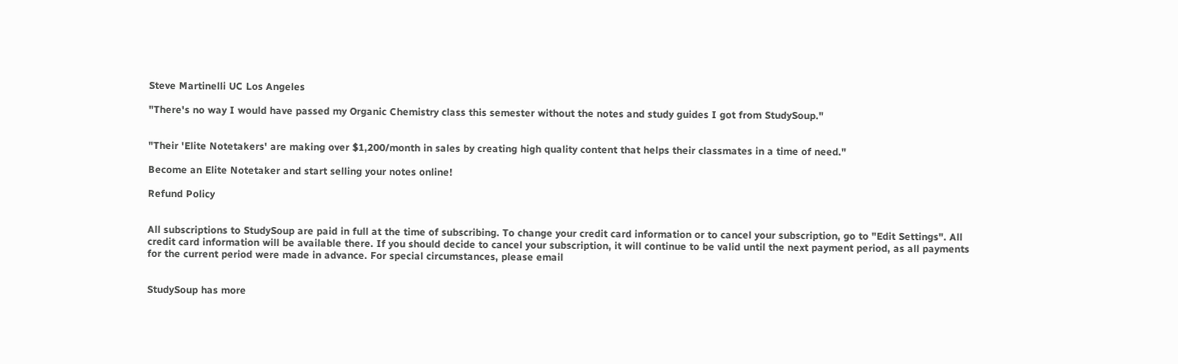Steve Martinelli UC Los Angeles

"There's no way I would have passed my Organic Chemistry class this semester without the notes and study guides I got from StudySoup."


"Their 'Elite Notetakers' are making over $1,200/month in sales by creating high quality content that helps their classmates in a time of need."

Become an Elite Notetaker and start selling your notes online!

Refund Policy


All subscriptions to StudySoup are paid in full at the time of subscribing. To change your credit card information or to cancel your subscription, go to "Edit Settings". All credit card information will be available there. If you should decide to cancel your subscription, it will continue to be valid until the next payment period, as all payments for the current period were made in advance. For special circumstances, please email


StudySoup has more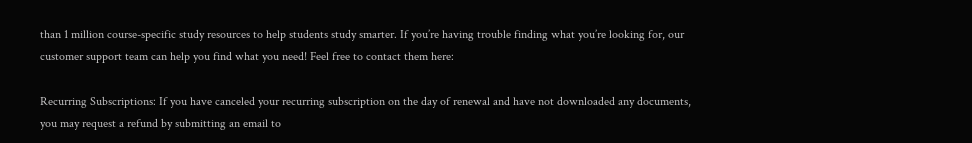than 1 million course-specific study resources to help students study smarter. If you’re having trouble finding what you’re looking for, our customer support team can help you find what you need! Feel free to contact them here:

Recurring Subscriptions: If you have canceled your recurring subscription on the day of renewal and have not downloaded any documents, you may request a refund by submitting an email to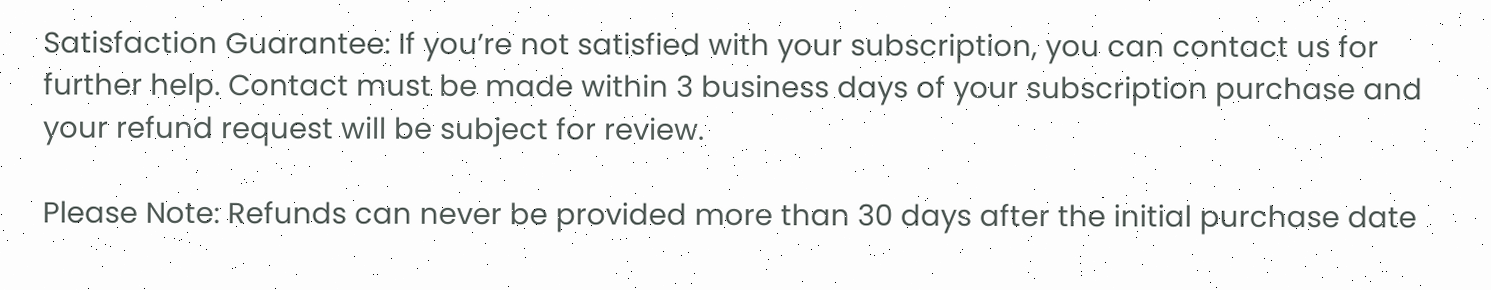Satisfaction Guarantee: If you’re not satisfied with your subscription, you can contact us for further help. Contact must be made within 3 business days of your subscription purchase and your refund request will be subject for review.

Please Note: Refunds can never be provided more than 30 days after the initial purchase date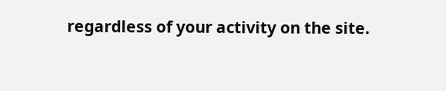regardless of your activity on the site.